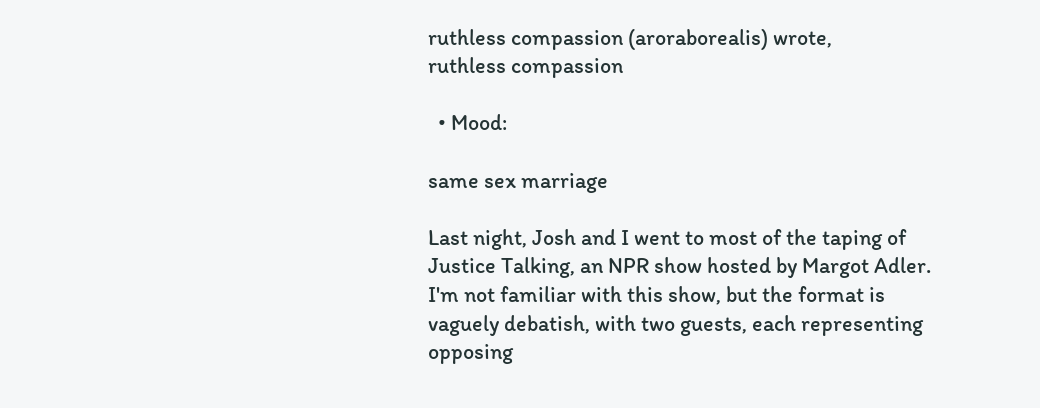ruthless compassion (aroraborealis) wrote,
ruthless compassion

  • Mood:

same sex marriage

Last night, Josh and I went to most of the taping of Justice Talking, an NPR show hosted by Margot Adler. I'm not familiar with this show, but the format is vaguely debatish, with two guests, each representing opposing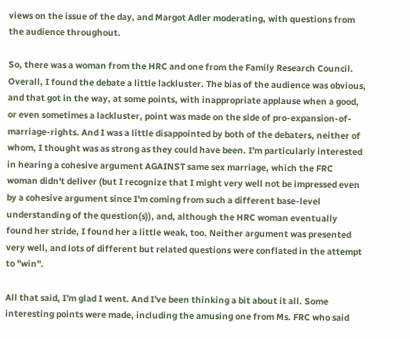views on the issue of the day, and Margot Adler moderating, with questions from the audience throughout.

So, there was a woman from the HRC and one from the Family Research Council. Overall, I found the debate a little lackluster. The bias of the audience was obvious, and that got in the way, at some points, with inappropriate applause when a good, or even sometimes a lackluster, point was made on the side of pro-expansion-of-marriage-rights. And I was a little disappointed by both of the debaters, neither of whom, I thought was as strong as they could have been. I'm particularly interested in hearing a cohesive argument AGAINST same sex marriage, which the FRC woman didn't deliver (but I recognize that I might very well not be impressed even by a cohesive argument since I'm coming from such a different base-level understanding of the question(s)), and, although the HRC woman eventually found her stride, I found her a little weak, too. Neither argument was presented very well, and lots of different but related questions were conflated in the attempt to "win".

All that said, I'm glad I went. And I've been thinking a bit about it all. Some interesting points were made, including the amusing one from Ms. FRC who said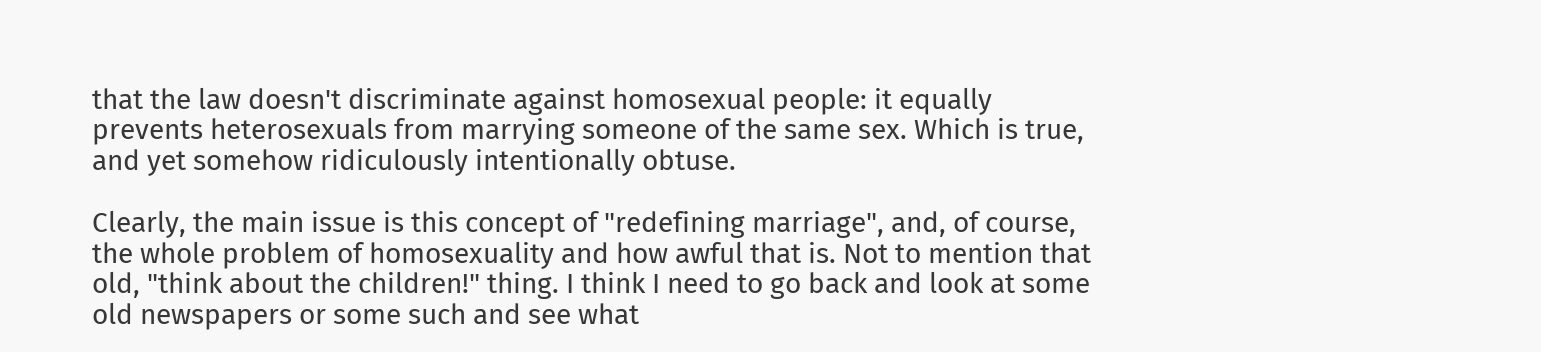that the law doesn't discriminate against homosexual people: it equally prevents heterosexuals from marrying someone of the same sex. Which is true, and yet somehow ridiculously intentionally obtuse.

Clearly, the main issue is this concept of "redefining marriage", and, of course, the whole problem of homosexuality and how awful that is. Not to mention that old, "think about the children!" thing. I think I need to go back and look at some old newspapers or some such and see what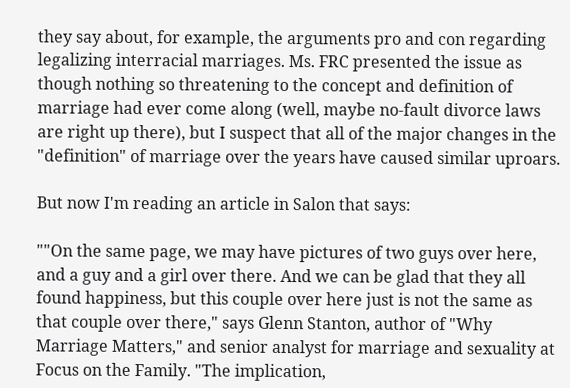they say about, for example, the arguments pro and con regarding legalizing interracial marriages. Ms. FRC presented the issue as though nothing so threatening to the concept and definition of marriage had ever come along (well, maybe no-fault divorce laws are right up there), but I suspect that all of the major changes in the "definition" of marriage over the years have caused similar uproars.

But now I'm reading an article in Salon that says:

""On the same page, we may have pictures of two guys over here, and a guy and a girl over there. And we can be glad that they all found happiness, but this couple over here just is not the same as that couple over there," says Glenn Stanton, author of "Why Marriage Matters," and senior analyst for marriage and sexuality at Focus on the Family. "The implication,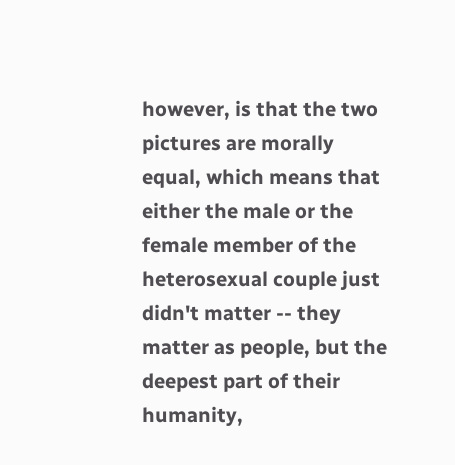however, is that the two pictures are morally equal, which means that either the male or the female member of the heterosexual couple just didn't matter -- they matter as people, but the deepest part of their humanity,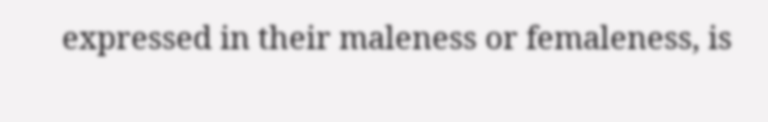expressed in their maleness or femaleness, is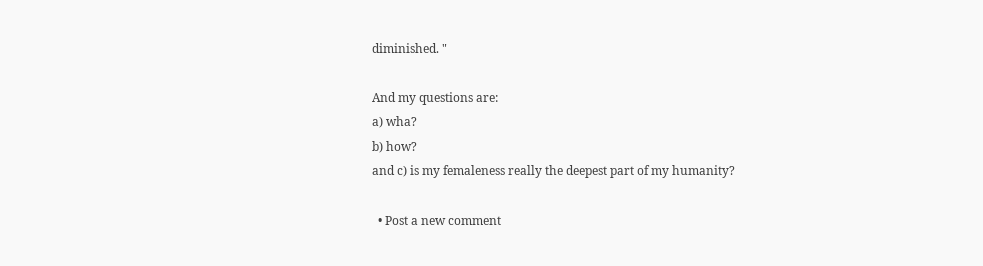diminished. "

And my questions are:
a) wha?
b) how?
and c) is my femaleness really the deepest part of my humanity?

  • Post a new comment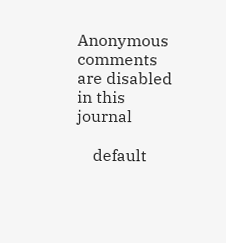Anonymous comments are disabled in this journal

    default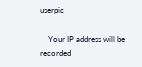userpic

    Your IP address will be recorded